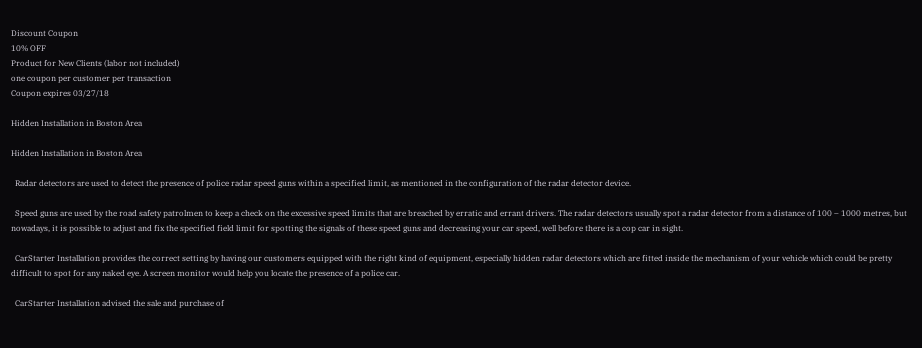Discount Coupon
10% OFF
Product for New Clients (labor not included)
one coupon per customer per transaction
Coupon expires 03/27/18

Hidden Installation in Boston Area

Hidden Installation in Boston Area

  Radar detectors are used to detect the presence of police radar speed guns within a specified limit, as mentioned in the configuration of the radar detector device.

  Speed guns are used by the road safety patrolmen to keep a check on the excessive speed limits that are breached by erratic and errant drivers. The radar detectors usually spot a radar detector from a distance of 100 – 1000 metres, but nowadays, it is possible to adjust and fix the specified field limit for spotting the signals of these speed guns and decreasing your car speed, well before there is a cop car in sight.

  CarStarter Installation provides the correct setting by having our customers equipped with the right kind of equipment, especially hidden radar detectors which are fitted inside the mechanism of your vehicle which could be pretty difficult to spot for any naked eye. A screen monitor would help you locate the presence of a police car.

  CarStarter Installation advised the sale and purchase of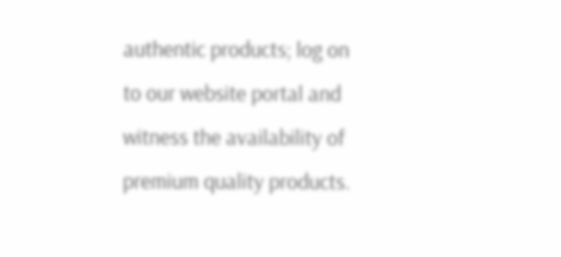authentic products; log on to our website portal and witness the availability of premium quality products.